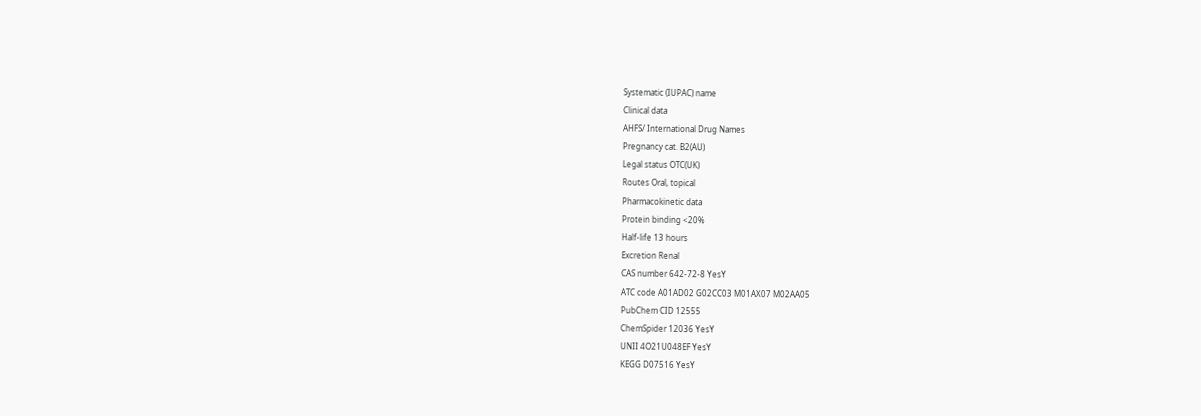Systematic (IUPAC) name
Clinical data
AHFS/ International Drug Names
Pregnancy cat. B2(AU)
Legal status OTC(UK)
Routes Oral, topical
Pharmacokinetic data
Protein binding <20%
Half-life 13 hours
Excretion Renal
CAS number 642-72-8 YesY
ATC code A01AD02 G02CC03 M01AX07 M02AA05
PubChem CID 12555
ChemSpider 12036 YesY
UNII 4O21U048EF YesY
KEGG D07516 YesY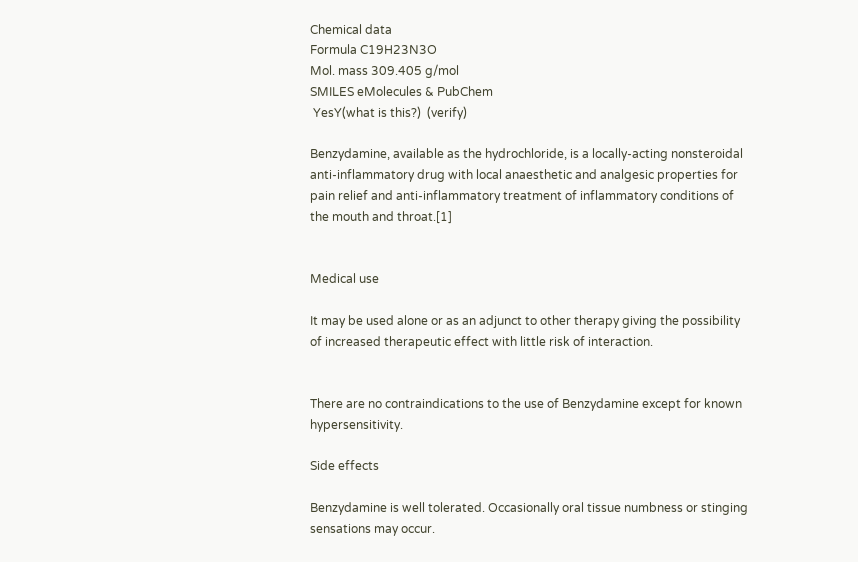Chemical data
Formula C19H23N3O
Mol. mass 309.405 g/mol
SMILES eMolecules & PubChem
 YesY(what is this?)  (verify)

Benzydamine, available as the hydrochloride, is a locally-acting nonsteroidal anti-inflammatory drug with local anaesthetic and analgesic properties for pain relief and anti-inflammatory treatment of inflammatory conditions of the mouth and throat.[1]


Medical use

It may be used alone or as an adjunct to other therapy giving the possibility of increased therapeutic effect with little risk of interaction.


There are no contraindications to the use of Benzydamine except for known hypersensitivity.

Side effects

Benzydamine is well tolerated. Occasionally oral tissue numbness or stinging sensations may occur.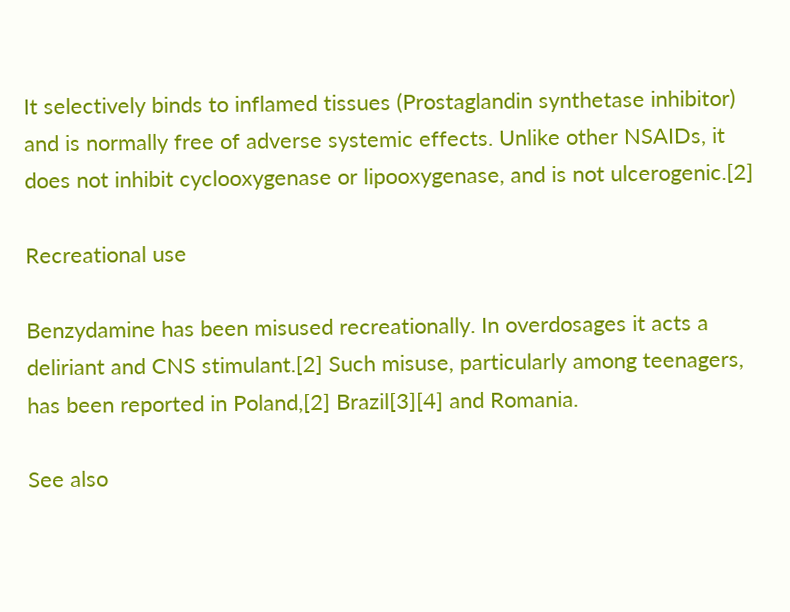It selectively binds to inflamed tissues (Prostaglandin synthetase inhibitor) and is normally free of adverse systemic effects. Unlike other NSAIDs, it does not inhibit cyclooxygenase or lipooxygenase, and is not ulcerogenic.[2]

Recreational use

Benzydamine has been misused recreationally. In overdosages it acts a deliriant and CNS stimulant.[2] Such misuse, particularly among teenagers, has been reported in Poland,[2] Brazil[3][4] and Romania.

See also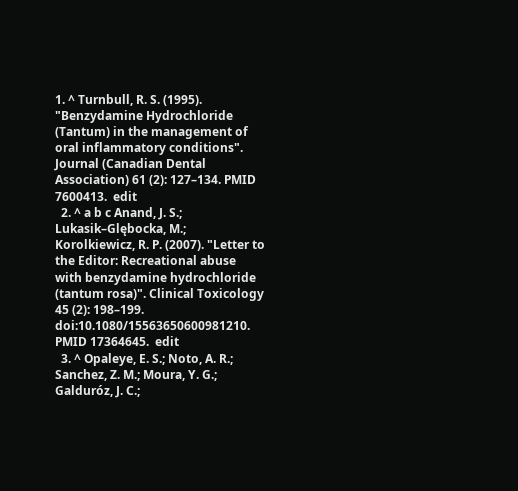1. ^ Turnbull, R. S. (1995). "Benzydamine Hydrochloride (Tantum) in the management of oral inflammatory conditions". Journal (Canadian Dental Association) 61 (2): 127–134. PMID 7600413.  edit
  2. ^ a b c Anand, J. S.; Lukasik–Glębocka, M.; Korolkiewicz, R. P. (2007). "Letter to the Editor: Recreational abuse with benzydamine hydrochloride (tantum rosa)". Clinical Toxicology 45 (2): 198–199. doi:10.1080/15563650600981210. PMID 17364645.  edit
  3. ^ Opaleye, E. S.; Noto, A. R.; Sanchez, Z. M.; Moura, Y. G.; Galduróz, J. C.;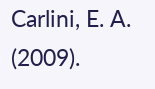Carlini, E. A. (2009).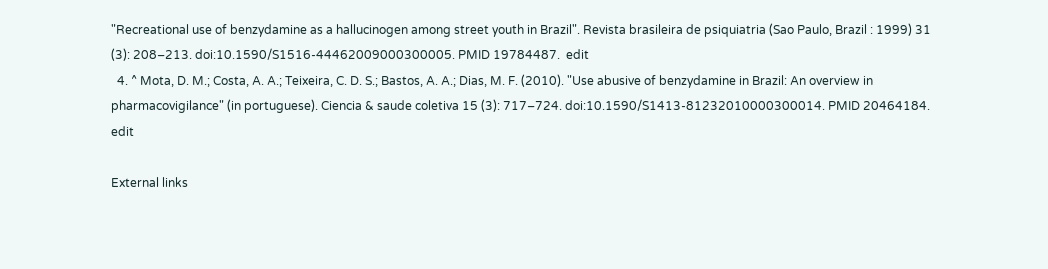"Recreational use of benzydamine as a hallucinogen among street youth in Brazil". Revista brasileira de psiquiatria (Sao Paulo, Brazil : 1999) 31 (3): 208–213. doi:10.1590/S1516-44462009000300005. PMID 19784487.  edit
  4. ^ Mota, D. M.; Costa, A. A.; Teixeira, C. D. S.; Bastos, A. A.; Dias, M. F. (2010). "Use abusive of benzydamine in Brazil: An overview in pharmacovigilance" (in portuguese). Ciencia & saude coletiva 15 (3): 717–724. doi:10.1590/S1413-81232010000300014. PMID 20464184.  edit

External links